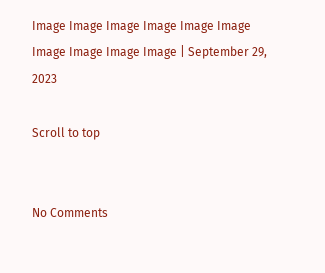Image Image Image Image Image Image Image Image Image Image | September 29, 2023

Scroll to top


No Comments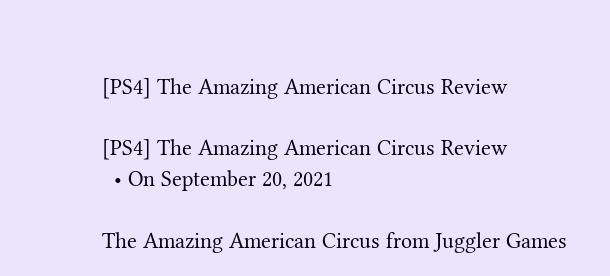[PS4] The Amazing American Circus Review

[PS4] The Amazing American Circus Review
  • On September 20, 2021

The Amazing American Circus from Juggler Games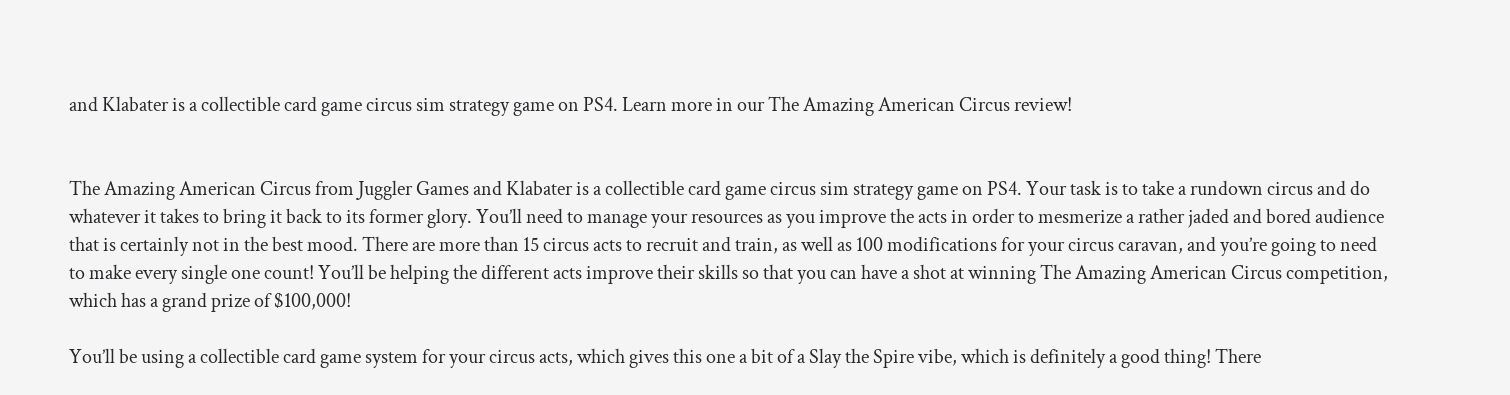and Klabater is a collectible card game circus sim strategy game on PS4. Learn more in our The Amazing American Circus review!


The Amazing American Circus from Juggler Games and Klabater is a collectible card game circus sim strategy game on PS4. Your task is to take a rundown circus and do whatever it takes to bring it back to its former glory. You’ll need to manage your resources as you improve the acts in order to mesmerize a rather jaded and bored audience that is certainly not in the best mood. There are more than 15 circus acts to recruit and train, as well as 100 modifications for your circus caravan, and you’re going to need to make every single one count! You’ll be helping the different acts improve their skills so that you can have a shot at winning The Amazing American Circus competition, which has a grand prize of $100,000!

You’ll be using a collectible card game system for your circus acts, which gives this one a bit of a Slay the Spire vibe, which is definitely a good thing! There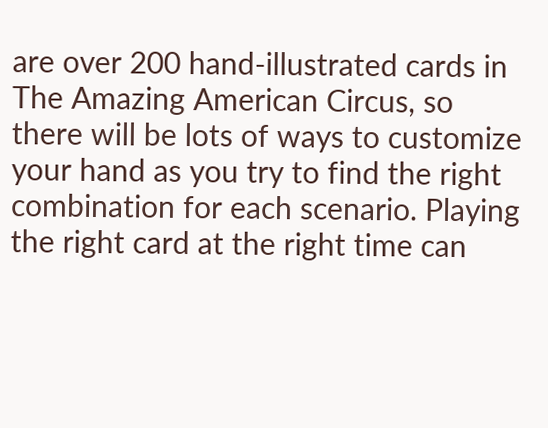are over 200 hand-illustrated cards in The Amazing American Circus, so there will be lots of ways to customize your hand as you try to find the right combination for each scenario. Playing the right card at the right time can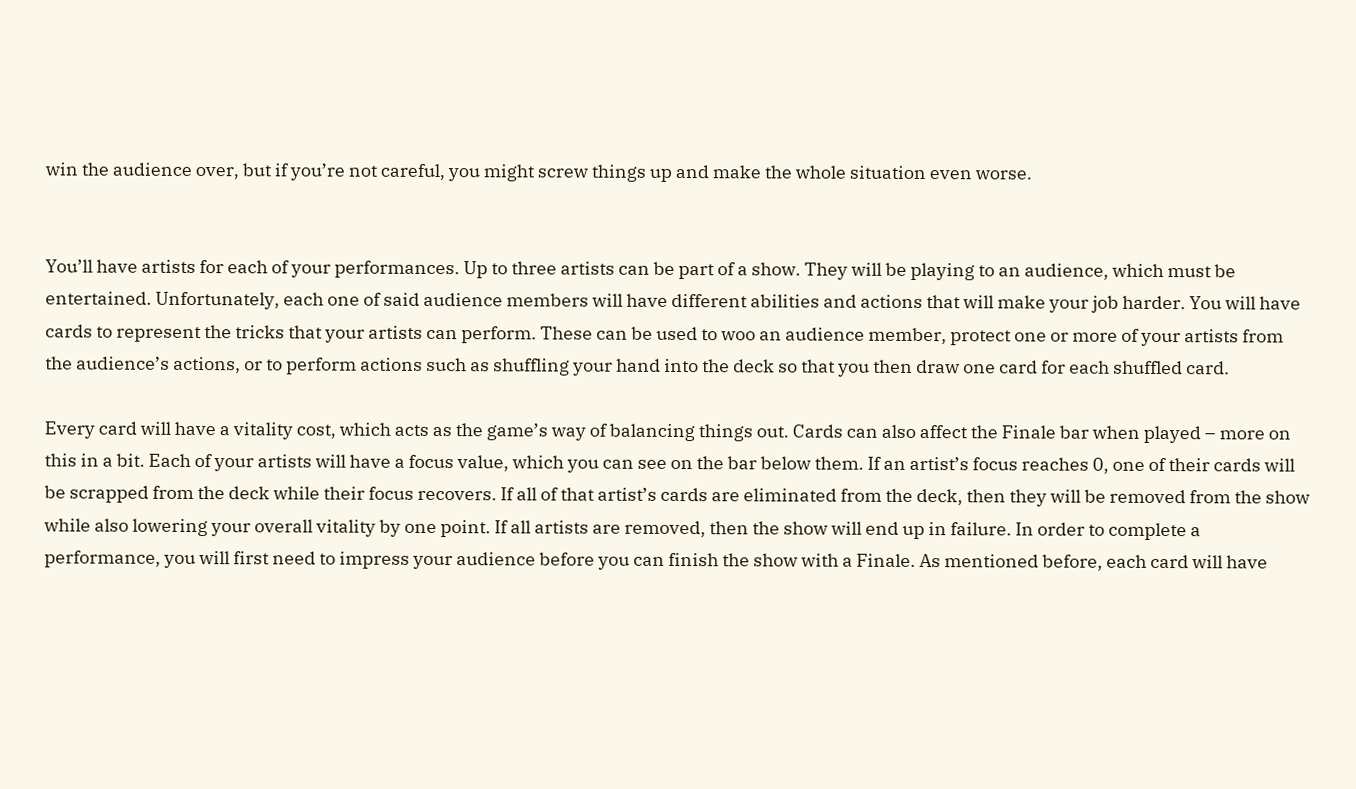win the audience over, but if you’re not careful, you might screw things up and make the whole situation even worse.


You’ll have artists for each of your performances. Up to three artists can be part of a show. They will be playing to an audience, which must be entertained. Unfortunately, each one of said audience members will have different abilities and actions that will make your job harder. You will have cards to represent the tricks that your artists can perform. These can be used to woo an audience member, protect one or more of your artists from the audience’s actions, or to perform actions such as shuffling your hand into the deck so that you then draw one card for each shuffled card.

Every card will have a vitality cost, which acts as the game’s way of balancing things out. Cards can also affect the Finale bar when played – more on this in a bit. Each of your artists will have a focus value, which you can see on the bar below them. If an artist’s focus reaches 0, one of their cards will be scrapped from the deck while their focus recovers. If all of that artist’s cards are eliminated from the deck, then they will be removed from the show while also lowering your overall vitality by one point. If all artists are removed, then the show will end up in failure. In order to complete a performance, you will first need to impress your audience before you can finish the show with a Finale. As mentioned before, each card will have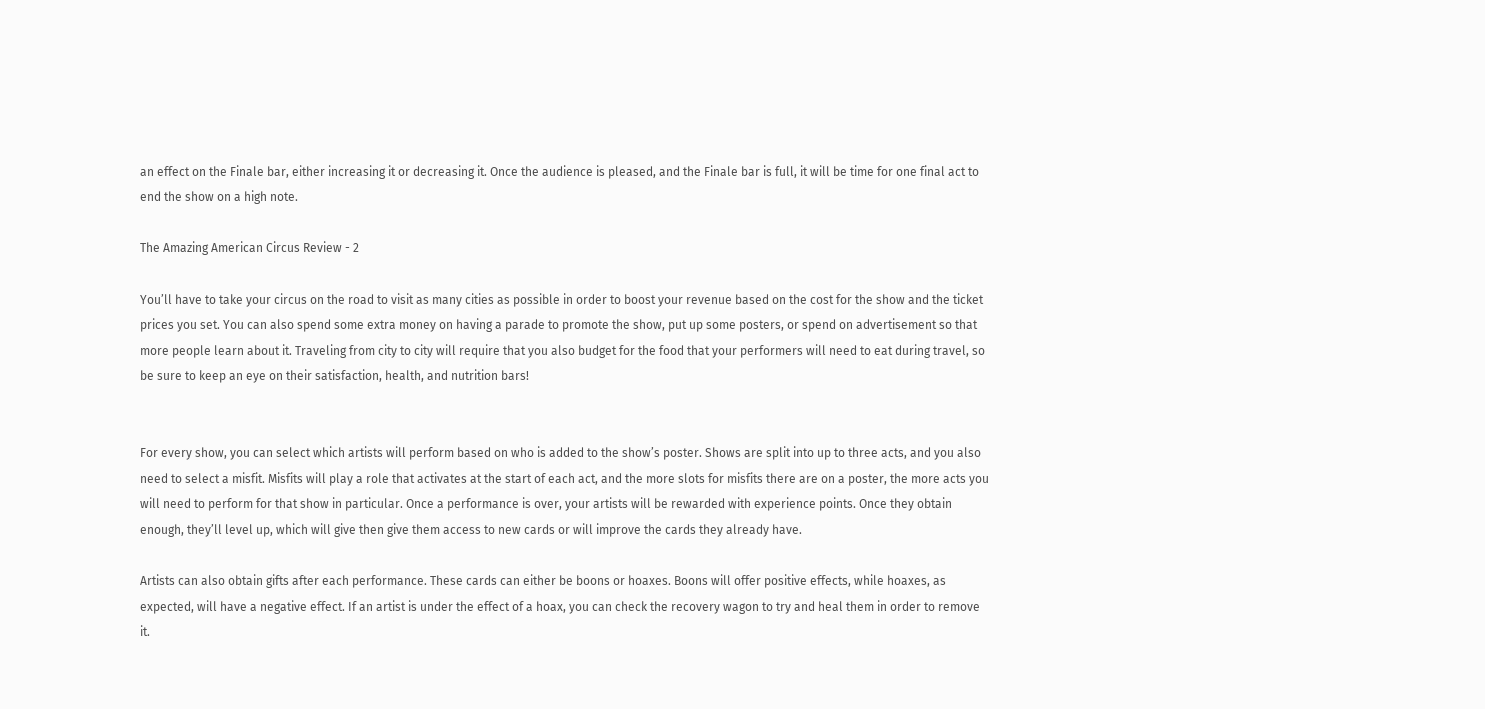an effect on the Finale bar, either increasing it or decreasing it. Once the audience is pleased, and the Finale bar is full, it will be time for one final act to end the show on a high note.

The Amazing American Circus Review - 2

You’ll have to take your circus on the road to visit as many cities as possible in order to boost your revenue based on the cost for the show and the ticket prices you set. You can also spend some extra money on having a parade to promote the show, put up some posters, or spend on advertisement so that more people learn about it. Traveling from city to city will require that you also budget for the food that your performers will need to eat during travel, so be sure to keep an eye on their satisfaction, health, and nutrition bars!


For every show, you can select which artists will perform based on who is added to the show’s poster. Shows are split into up to three acts, and you also need to select a misfit. Misfits will play a role that activates at the start of each act, and the more slots for misfits there are on a poster, the more acts you will need to perform for that show in particular. Once a performance is over, your artists will be rewarded with experience points. Once they obtain enough, they’ll level up, which will give then give them access to new cards or will improve the cards they already have.

Artists can also obtain gifts after each performance. These cards can either be boons or hoaxes. Boons will offer positive effects, while hoaxes, as expected, will have a negative effect. If an artist is under the effect of a hoax, you can check the recovery wagon to try and heal them in order to remove it.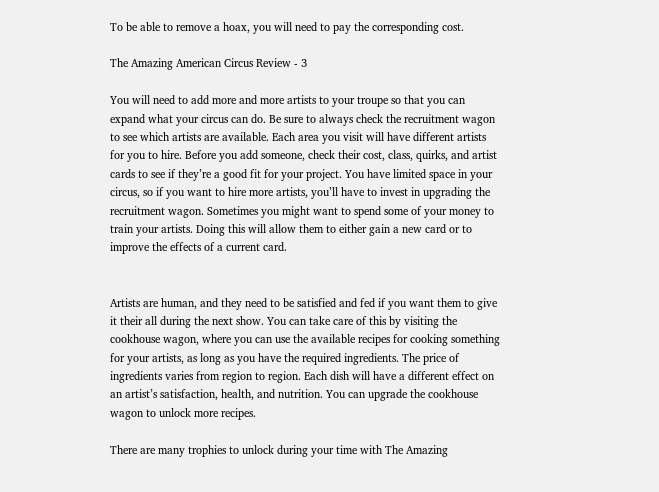To be able to remove a hoax, you will need to pay the corresponding cost.

The Amazing American Circus Review - 3

You will need to add more and more artists to your troupe so that you can expand what your circus can do. Be sure to always check the recruitment wagon to see which artists are available. Each area you visit will have different artists for you to hire. Before you add someone, check their cost, class, quirks, and artist cards to see if they’re a good fit for your project. You have limited space in your circus, so if you want to hire more artists, you’ll have to invest in upgrading the recruitment wagon. Sometimes you might want to spend some of your money to train your artists. Doing this will allow them to either gain a new card or to improve the effects of a current card.


Artists are human, and they need to be satisfied and fed if you want them to give it their all during the next show. You can take care of this by visiting the cookhouse wagon, where you can use the available recipes for cooking something for your artists, as long as you have the required ingredients. The price of ingredients varies from region to region. Each dish will have a different effect on an artist’s satisfaction, health, and nutrition. You can upgrade the cookhouse wagon to unlock more recipes.

There are many trophies to unlock during your time with The Amazing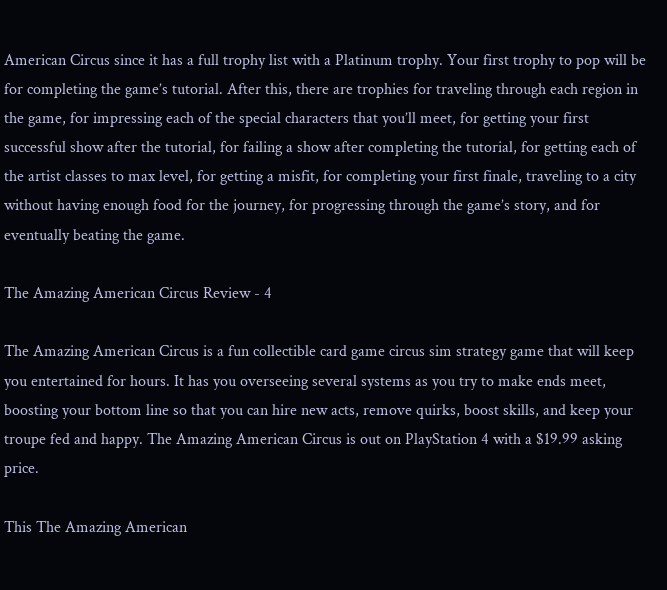American Circus since it has a full trophy list with a Platinum trophy. Your first trophy to pop will be for completing the game’s tutorial. After this, there are trophies for traveling through each region in the game, for impressing each of the special characters that you’ll meet, for getting your first successful show after the tutorial, for failing a show after completing the tutorial, for getting each of the artist classes to max level, for getting a misfit, for completing your first finale, traveling to a city without having enough food for the journey, for progressing through the game’s story, and for eventually beating the game.

The Amazing American Circus Review - 4

The Amazing American Circus is a fun collectible card game circus sim strategy game that will keep you entertained for hours. It has you overseeing several systems as you try to make ends meet, boosting your bottom line so that you can hire new acts, remove quirks, boost skills, and keep your troupe fed and happy. The Amazing American Circus is out on PlayStation 4 with a $19.99 asking price.

This The Amazing American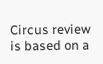Circus review is based on a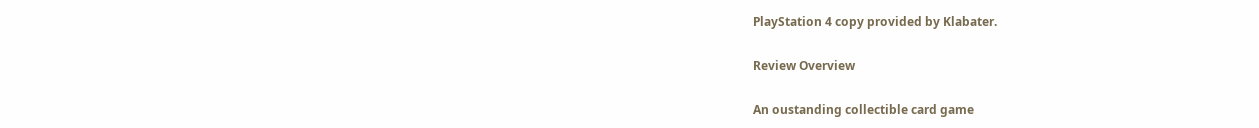PlayStation 4 copy provided by Klabater.

Review Overview

An oustanding collectible card game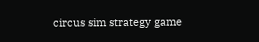circus sim strategy game